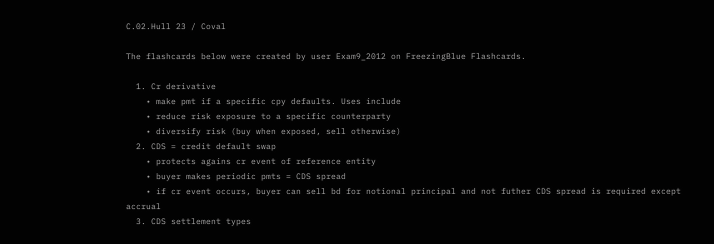C.02.Hull 23 / Coval

The flashcards below were created by user Exam9_2012 on FreezingBlue Flashcards.

  1. Cr derivative
    • make pmt if a specific cpy defaults. Uses include
    • reduce risk exposure to a specific counterparty
    • diversify risk (buy when exposed, sell otherwise)
  2. CDS = credit default swap
    • protects agains cr event of reference entity
    • buyer makes periodic pmts = CDS spread
    • if cr event occurs, buyer can sell bd for notional principal and not futher CDS spread is required except accrual
  3. CDS settlement types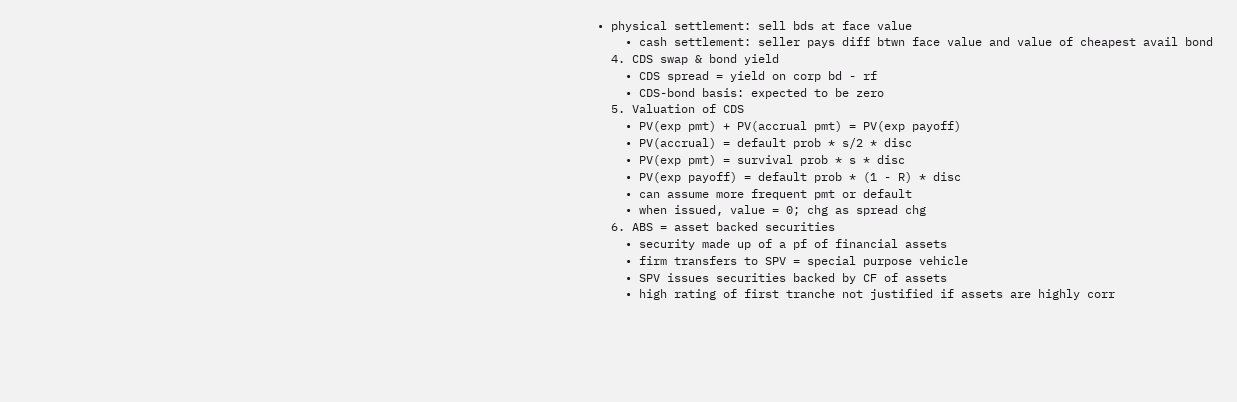• physical settlement: sell bds at face value
    • cash settlement: seller pays diff btwn face value and value of cheapest avail bond
  4. CDS swap & bond yield
    • CDS spread = yield on corp bd - rf
    • CDS-bond basis: expected to be zero
  5. Valuation of CDS
    • PV(exp pmt) + PV(accrual pmt) = PV(exp payoff)
    • PV(accrual) = default prob * s/2 * disc
    • PV(exp pmt) = survival prob * s * disc
    • PV(exp payoff) = default prob * (1 - R) * disc
    • can assume more frequent pmt or default
    • when issued, value = 0; chg as spread chg
  6. ABS = asset backed securities
    • security made up of a pf of financial assets
    • firm transfers to SPV = special purpose vehicle
    • SPV issues securities backed by CF of assets
    • high rating of first tranche not justified if assets are highly corr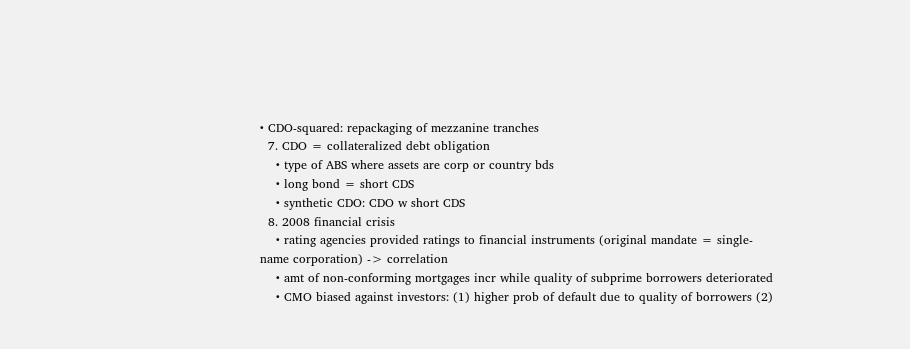• CDO-squared: repackaging of mezzanine tranches
  7. CDO = collateralized debt obligation
    • type of ABS where assets are corp or country bds
    • long bond = short CDS
    • synthetic CDO: CDO w short CDS
  8. 2008 financial crisis
    • rating agencies provided ratings to financial instruments (original mandate = single-name corporation) -> correlation
    • amt of non-conforming mortgages incr while quality of subprime borrowers deteriorated
    • CMO biased against investors: (1) higher prob of default due to quality of borrowers (2)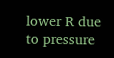lower R due to pressure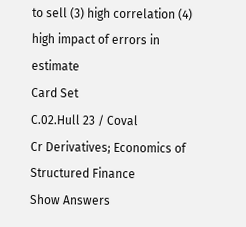to sell (3) high correlation (4) high impact of errors in estimate
Card Set
C.02.Hull 23 / Coval
Cr Derivatives; Economics of Structured Finance
Show Answers